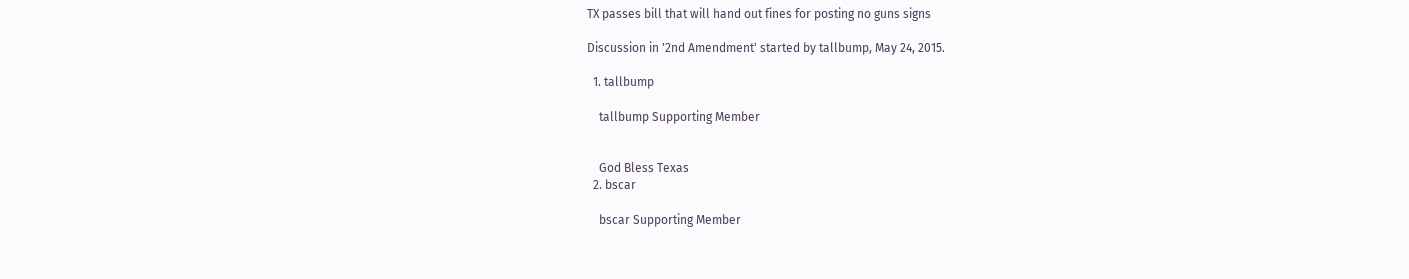TX passes bill that will hand out fines for posting no guns signs

Discussion in '2nd Amendment' started by tallbump, May 24, 2015.

  1. tallbump

    tallbump Supporting Member


    God Bless Texas
  2. bscar

    bscar Supporting Member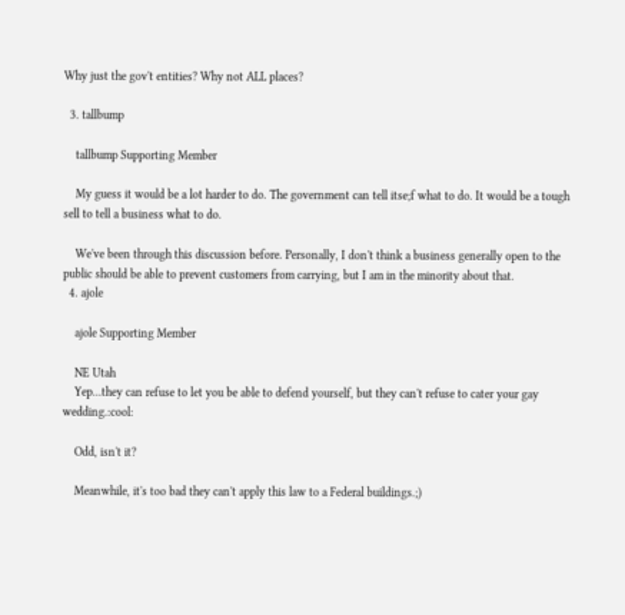Why just the gov't entities? Why not ALL places?

  3. tallbump

    tallbump Supporting Member

    My guess it would be a lot harder to do. The government can tell itse;f what to do. It would be a tough sell to tell a business what to do.

    We've been through this discussion before. Personally, I don't think a business generally open to the public should be able to prevent customers from carrying, but I am in the minority about that.
  4. ajole

    ajole Supporting Member

    NE Utah
    Yep...they can refuse to let you be able to defend yourself, but they can't refuse to cater your gay wedding.:cool:

    Odd, isn't it?

    Meanwhile, it's too bad they can't apply this law to a Federal buildings.;)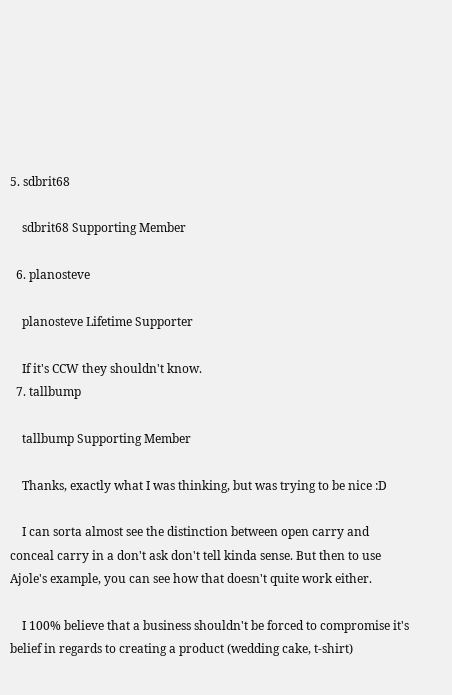5. sdbrit68

    sdbrit68 Supporting Member

  6. planosteve

    planosteve Lifetime Supporter

    If it's CCW they shouldn't know.
  7. tallbump

    tallbump Supporting Member

    Thanks, exactly what I was thinking, but was trying to be nice :D

    I can sorta almost see the distinction between open carry and conceal carry in a don't ask don't tell kinda sense. But then to use Ajole's example, you can see how that doesn't quite work either.

    I 100% believe that a business shouldn't be forced to compromise it's belief in regards to creating a product (wedding cake, t-shirt)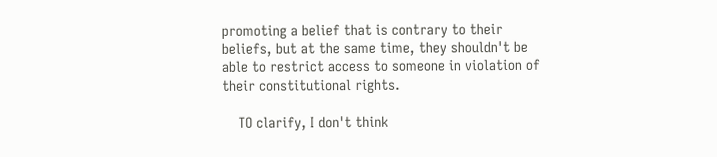promoting a belief that is contrary to their beliefs, but at the same time, they shouldn't be able to restrict access to someone in violation of their constitutional rights.

    TO clarify, I don't think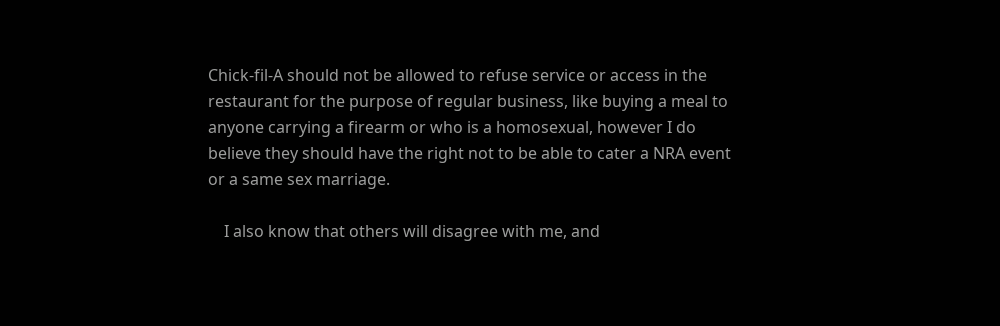Chick-fil-A should not be allowed to refuse service or access in the restaurant for the purpose of regular business, like buying a meal to anyone carrying a firearm or who is a homosexual, however I do believe they should have the right not to be able to cater a NRA event or a same sex marriage.

    I also know that others will disagree with me, and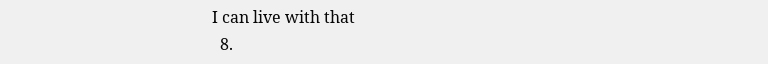I can live with that
  8.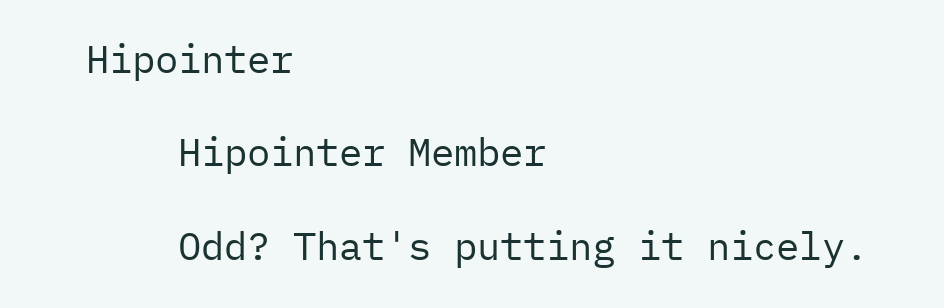Hipointer

    Hipointer Member

    Odd? That's putting it nicely.